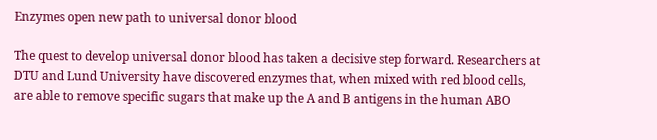Enzymes open new path to universal donor blood

The quest to develop universal donor blood has taken a decisive step forward. Researchers at DTU and Lund University have discovered enzymes that, when mixed with red blood cells, are able to remove specific sugars that make up the A and B antigens in the human ABO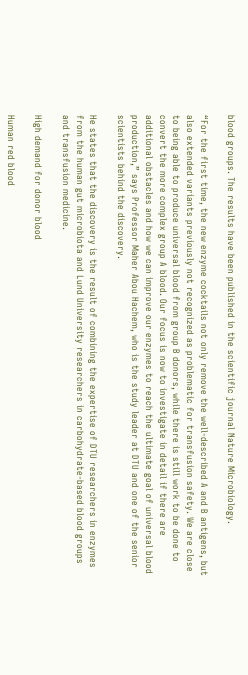blood groups. The results have been published in the scientific journal Nature Microbiology.

“For the first time, the new enzyme cocktails not only remove the well-described A and B antigens, but also extended variants previously not recognized as problematic for transfusion safety. We are close to being able to produce universal blood from group B donors, while there is still work to be done to convert the more complex group A blood. Our focus is now to investigate in detail if there are additional obstacles and how we can improve our enzymes to reach the ultimate goal of universal blood production,” says Professor Maher Abou Hachem, who is the study leader at DTU and one of the senior scientists behind the discovery.

He states that the discovery is the result of combining the expertise of DTU researchers in enzymes from the human gut microbiota and Lund University researchers in carbohydrate-based blood groups and transfusion medicine.

High demand for donor blood

Human red blood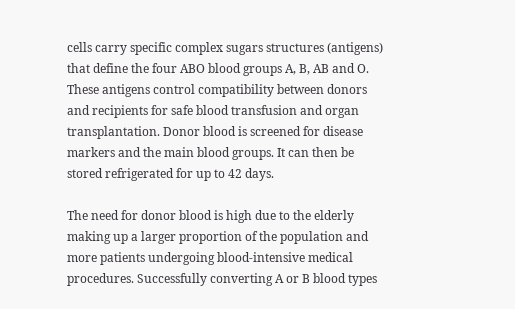cells carry specific complex sugars structures (antigens) that define the four ABO blood groups A, B, AB and O. These antigens control compatibility between donors and recipients for safe blood transfusion and organ transplantation. Donor blood is screened for disease markers and the main blood groups. It can then be stored refrigerated for up to 42 days.

The need for donor blood is high due to the elderly making up a larger proportion of the population and more patients undergoing blood-intensive medical procedures. Successfully converting A or B blood types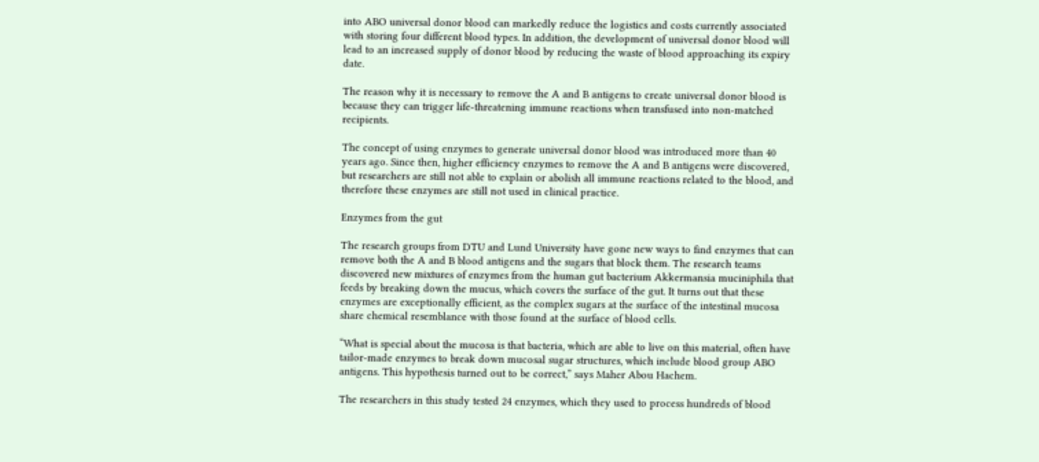into ABO universal donor blood can markedly reduce the logistics and costs currently associated with storing four different blood types. In addition, the development of universal donor blood will lead to an increased supply of donor blood by reducing the waste of blood approaching its expiry date.

The reason why it is necessary to remove the A and B antigens to create universal donor blood is because they can trigger life-threatening immune reactions when transfused into non-matched recipients.

The concept of using enzymes to generate universal donor blood was introduced more than 40 years ago. Since then, higher efficiency enzymes to remove the A and B antigens were discovered, but researchers are still not able to explain or abolish all immune reactions related to the blood, and therefore these enzymes are still not used in clinical practice.

Enzymes from the gut

The research groups from DTU and Lund University have gone new ways to find enzymes that can remove both the A and B blood antigens and the sugars that block them. The research teams discovered new mixtures of enzymes from the human gut bacterium Akkermansia muciniphila that feeds by breaking down the mucus, which covers the surface of the gut. It turns out that these enzymes are exceptionally efficient, as the complex sugars at the surface of the intestinal mucosa share chemical resemblance with those found at the surface of blood cells.

“What is special about the mucosa is that bacteria, which are able to live on this material, often have tailor-made enzymes to break down mucosal sugar structures, which include blood group ABO antigens. This hypothesis turned out to be correct,” says Maher Abou Hachem.

The researchers in this study tested 24 enzymes, which they used to process hundreds of blood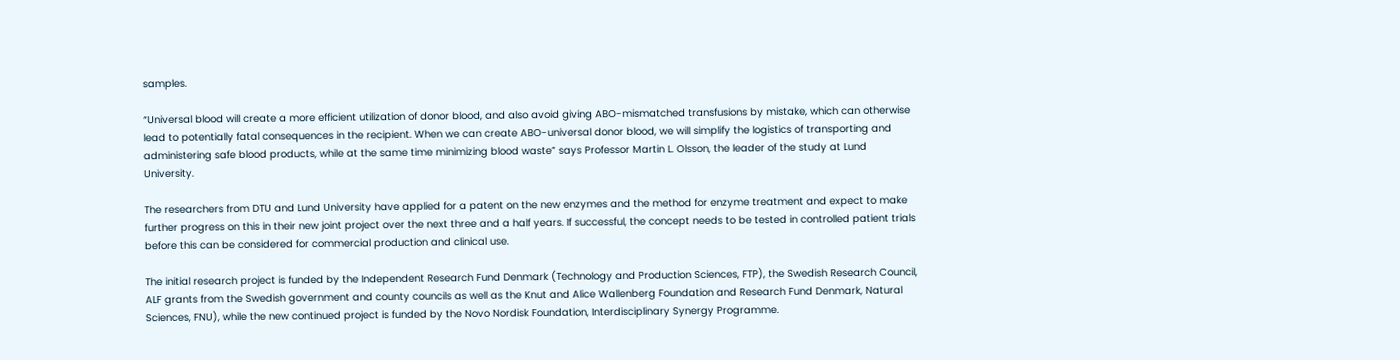samples.

“Universal blood will create a more efficient utilization of donor blood, and also avoid giving ABO-mismatched transfusions by mistake, which can otherwise lead to potentially fatal consequences in the recipient. When we can create ABO-universal donor blood, we will simplify the logistics of transporting and administering safe blood products, while at the same time minimizing blood waste” says Professor Martin L. Olsson, the leader of the study at Lund University.

The researchers from DTU and Lund University have applied for a patent on the new enzymes and the method for enzyme treatment and expect to make further progress on this in their new joint project over the next three and a half years. If successful, the concept needs to be tested in controlled patient trials before this can be considered for commercial production and clinical use.

The initial research project is funded by the Independent Research Fund Denmark (Technology and Production Sciences, FTP), the Swedish Research Council, ALF grants from the Swedish government and county councils as well as the Knut and Alice Wallenberg Foundation and Research Fund Denmark, Natural Sciences, FNU), while the new continued project is funded by the Novo Nordisk Foundation, Interdisciplinary Synergy Programme.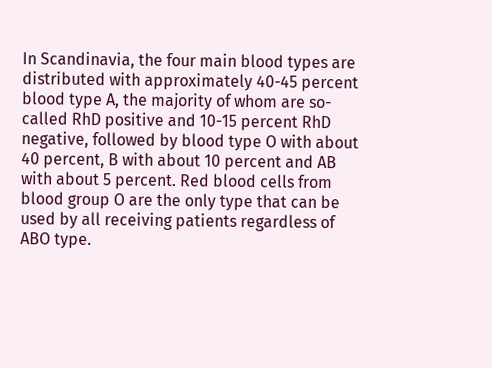In Scandinavia, the four main blood types are distributed with approximately 40-45 percent blood type A, the majority of whom are so-called RhD positive and 10-15 percent RhD negative, followed by blood type O with about 40 percent, B with about 10 percent and AB with about 5 percent. Red blood cells from blood group O are the only type that can be used by all receiving patients regardless of ABO type.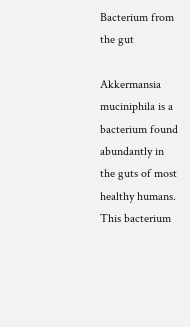Bacterium from the gut

Akkermansia muciniphila is a bacterium found abundantly in the guts of most healthy humans. This bacterium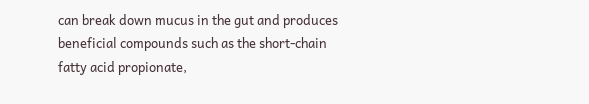can break down mucus in the gut and produces beneficial compounds such as the short-chain fatty acid propionate,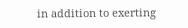in addition to exerting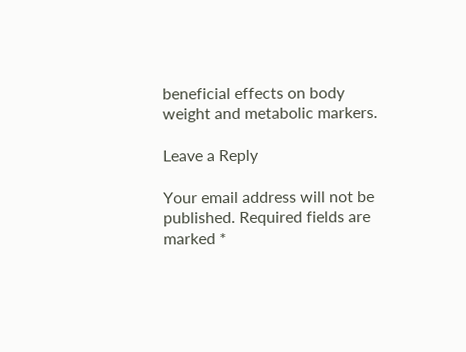beneficial effects on body weight and metabolic markers.

Leave a Reply

Your email address will not be published. Required fields are marked *